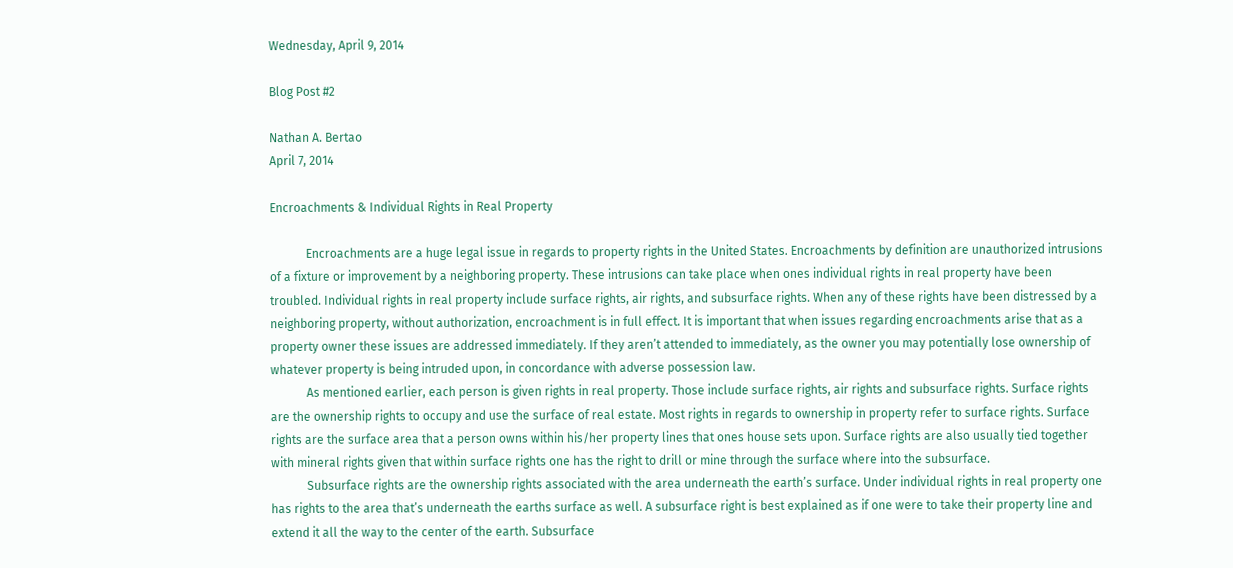Wednesday, April 9, 2014

Blog Post #2

Nathan A. Bertao
April 7, 2014

Encroachments & Individual Rights in Real Property

            Encroachments are a huge legal issue in regards to property rights in the United States. Encroachments by definition are unauthorized intrusions of a fixture or improvement by a neighboring property. These intrusions can take place when ones individual rights in real property have been troubled. Individual rights in real property include surface rights, air rights, and subsurface rights. When any of these rights have been distressed by a neighboring property, without authorization, encroachment is in full effect. It is important that when issues regarding encroachments arise that as a property owner these issues are addressed immediately. If they aren’t attended to immediately, as the owner you may potentially lose ownership of whatever property is being intruded upon, in concordance with adverse possession law.
            As mentioned earlier, each person is given rights in real property. Those include surface rights, air rights and subsurface rights. Surface rights are the ownership rights to occupy and use the surface of real estate. Most rights in regards to ownership in property refer to surface rights. Surface rights are the surface area that a person owns within his/her property lines that ones house sets upon. Surface rights are also usually tied together with mineral rights given that within surface rights one has the right to drill or mine through the surface where into the subsurface.
            Subsurface rights are the ownership rights associated with the area underneath the earth’s surface. Under individual rights in real property one has rights to the area that’s underneath the earths surface as well. A subsurface right is best explained as if one were to take their property line and extend it all the way to the center of the earth. Subsurface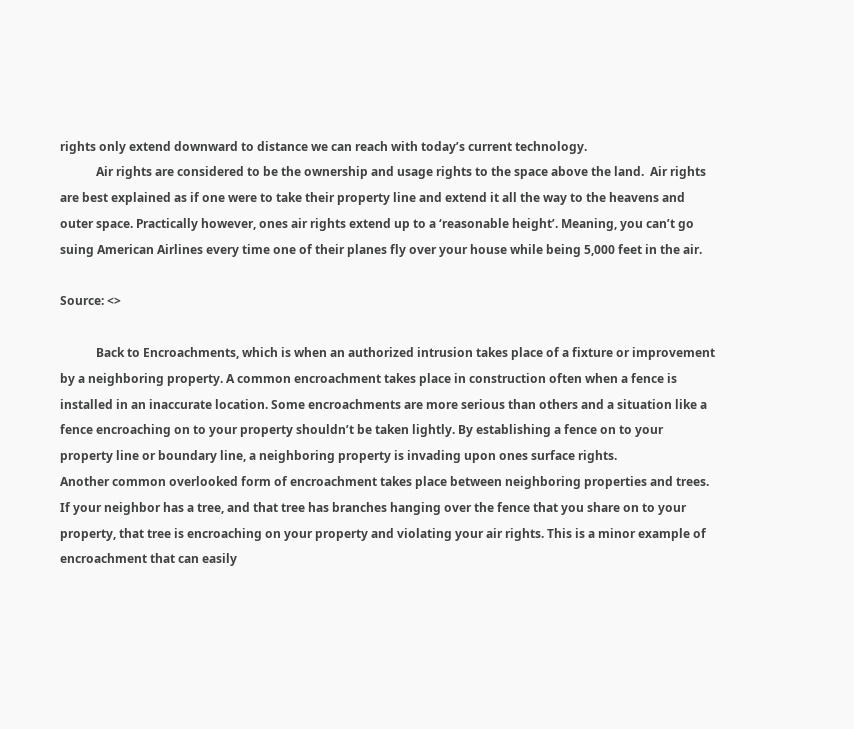rights only extend downward to distance we can reach with today’s current technology.
            Air rights are considered to be the ownership and usage rights to the space above the land.  Air rights are best explained as if one were to take their property line and extend it all the way to the heavens and outer space. Practically however, ones air rights extend up to a ‘reasonable height’. Meaning, you can’t go suing American Airlines every time one of their planes fly over your house while being 5,000 feet in the air.

Source: <>

            Back to Encroachments, which is when an authorized intrusion takes place of a fixture or improvement by a neighboring property. A common encroachment takes place in construction often when a fence is installed in an inaccurate location. Some encroachments are more serious than others and a situation like a fence encroaching on to your property shouldn’t be taken lightly. By establishing a fence on to your property line or boundary line, a neighboring property is invading upon ones surface rights.
Another common overlooked form of encroachment takes place between neighboring properties and trees. If your neighbor has a tree, and that tree has branches hanging over the fence that you share on to your property, that tree is encroaching on your property and violating your air rights. This is a minor example of encroachment that can easily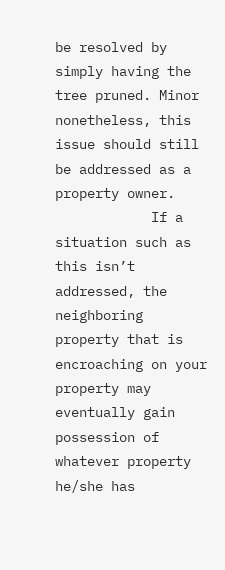be resolved by simply having the tree pruned. Minor nonetheless, this issue should still be addressed as a property owner.
            If a situation such as this isn’t addressed, the neighboring property that is encroaching on your property may eventually gain possession of whatever property he/she has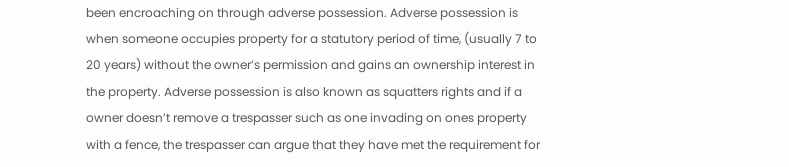been encroaching on through adverse possession. Adverse possession is when someone occupies property for a statutory period of time, (usually 7 to 20 years) without the owner’s permission and gains an ownership interest in the property. Adverse possession is also known as squatters rights and if a owner doesn’t remove a trespasser such as one invading on ones property with a fence, the trespasser can argue that they have met the requirement for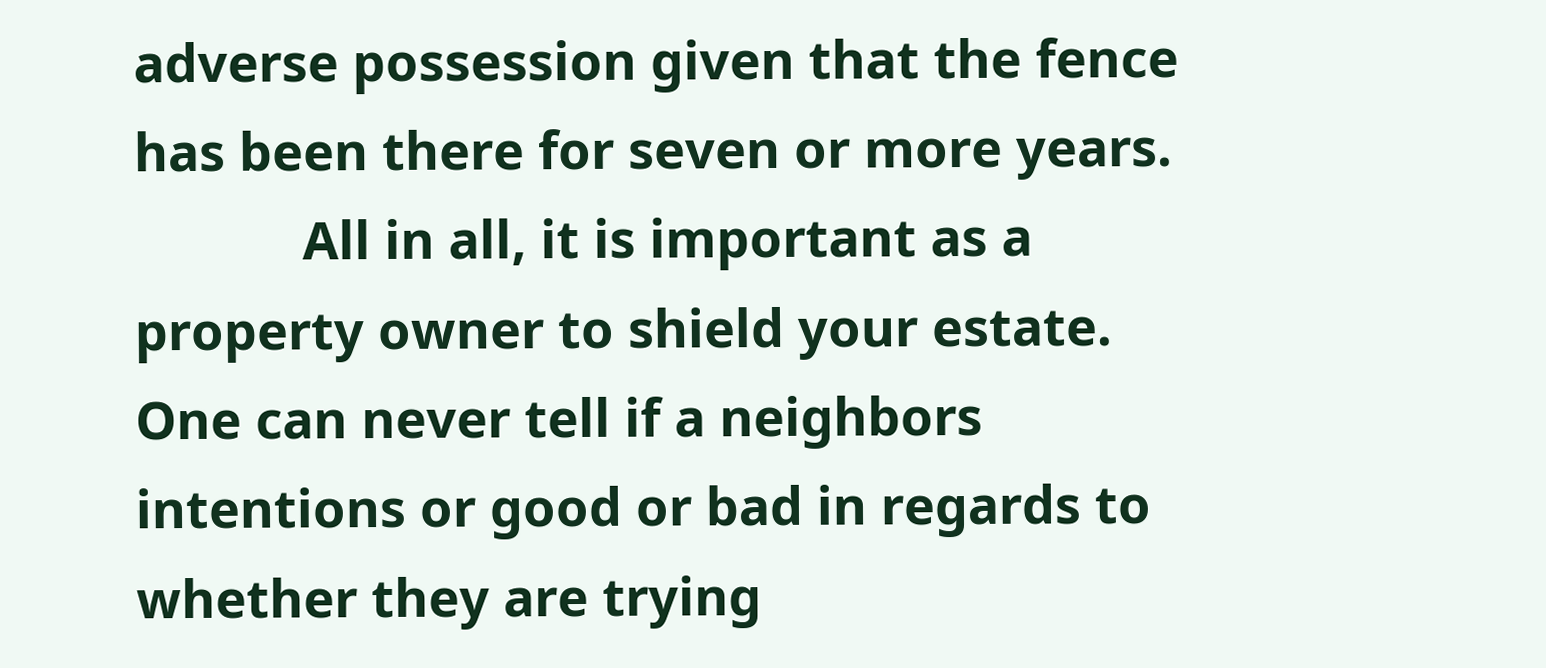adverse possession given that the fence has been there for seven or more years.
            All in all, it is important as a property owner to shield your estate. One can never tell if a neighbors intentions or good or bad in regards to whether they are trying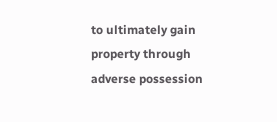to ultimately gain property through adverse possession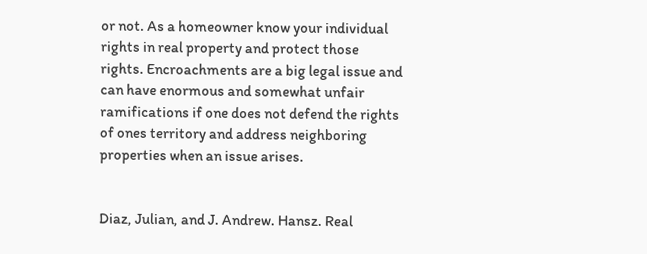or not. As a homeowner know your individual rights in real property and protect those rights. Encroachments are a big legal issue and can have enormous and somewhat unfair ramifications if one does not defend the rights of ones territory and address neighboring properties when an issue arises.


Diaz, Julian, and J. Andrew. Hansz. Real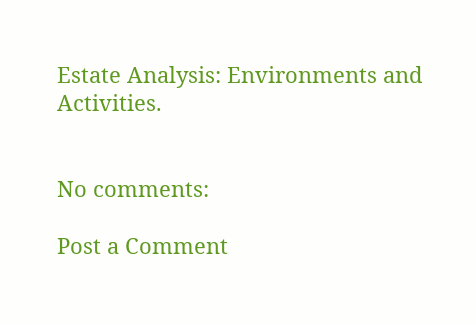Estate Analysis: Environments and Activities.


No comments:

Post a Comment